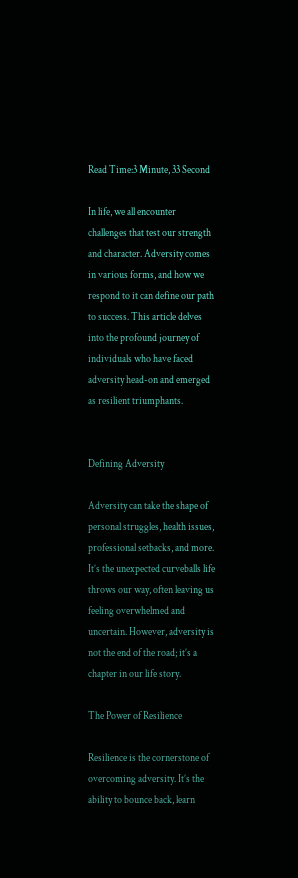Read Time:3 Minute, 33 Second

In life, we all encounter challenges that test our strength and character. Adversity comes in various forms, and how we respond to it can define our path to success. This article delves into the profound journey of individuals who have faced adversity head-on and emerged as resilient triumphants.


Defining Adversity

Adversity can take the shape of personal struggles, health issues, professional setbacks, and more. It’s the unexpected curveballs life throws our way, often leaving us feeling overwhelmed and uncertain. However, adversity is not the end of the road; it’s a chapter in our life story.

The Power of Resilience

Resilience is the cornerstone of overcoming adversity. It’s the ability to bounce back, learn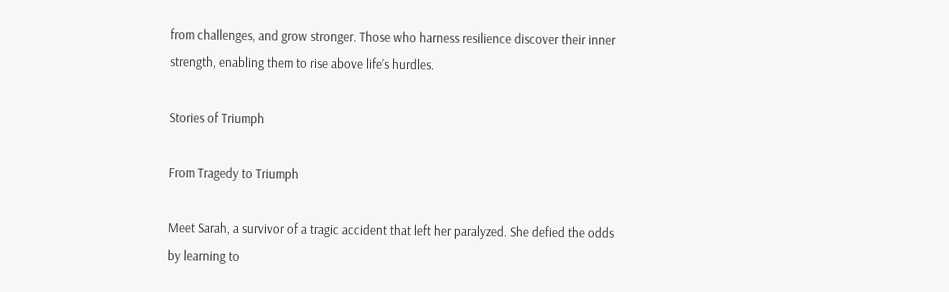from challenges, and grow stronger. Those who harness resilience discover their inner strength, enabling them to rise above life’s hurdles.

Stories of Triumph

From Tragedy to Triumph

Meet Sarah, a survivor of a tragic accident that left her paralyzed. She defied the odds by learning to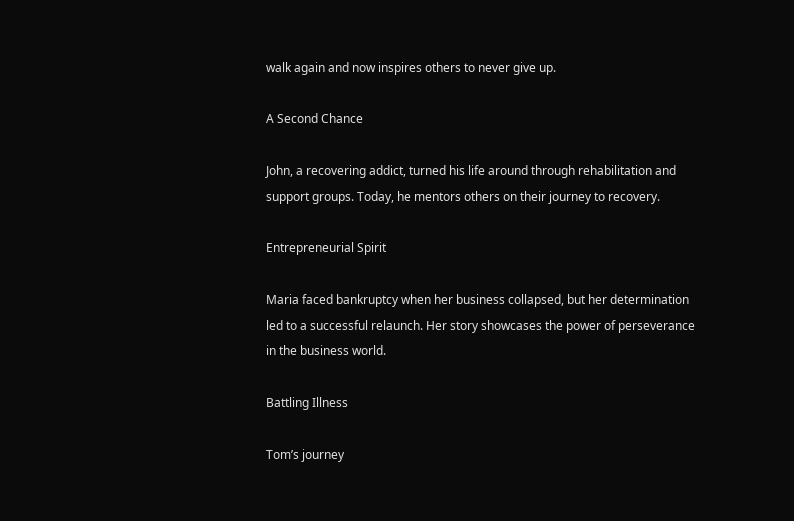walk again and now inspires others to never give up.

A Second Chance

John, a recovering addict, turned his life around through rehabilitation and support groups. Today, he mentors others on their journey to recovery.

Entrepreneurial Spirit

Maria faced bankruptcy when her business collapsed, but her determination led to a successful relaunch. Her story showcases the power of perseverance in the business world.

Battling Illness

Tom’s journey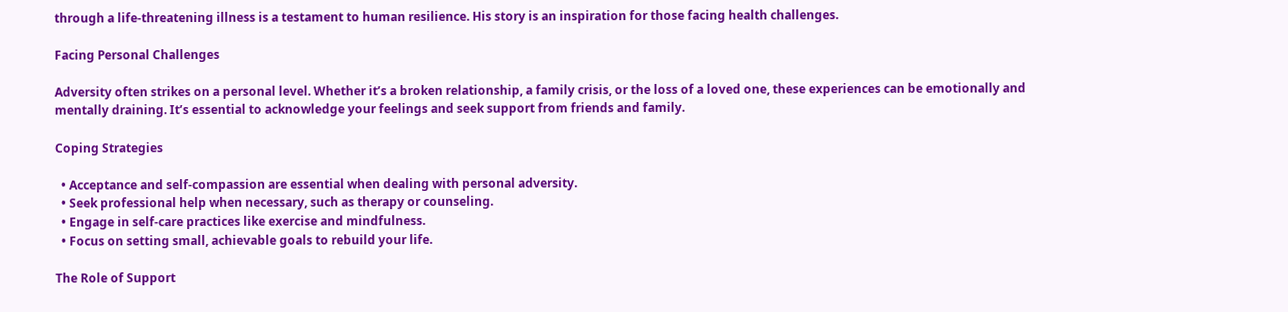through a life-threatening illness is a testament to human resilience. His story is an inspiration for those facing health challenges.

Facing Personal Challenges

Adversity often strikes on a personal level. Whether it’s a broken relationship, a family crisis, or the loss of a loved one, these experiences can be emotionally and mentally draining. It’s essential to acknowledge your feelings and seek support from friends and family.

Coping Strategies

  • Acceptance and self-compassion are essential when dealing with personal adversity.
  • Seek professional help when necessary, such as therapy or counseling.
  • Engage in self-care practices like exercise and mindfulness.
  • Focus on setting small, achievable goals to rebuild your life.

The Role of Support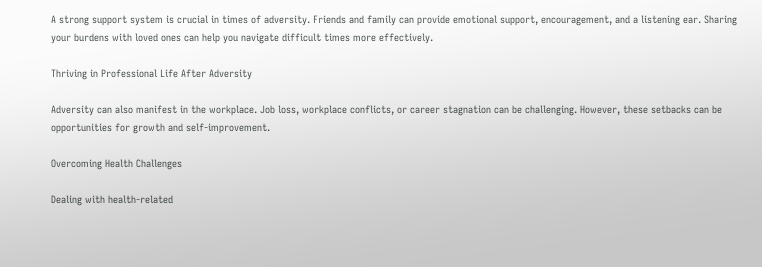A strong support system is crucial in times of adversity. Friends and family can provide emotional support, encouragement, and a listening ear. Sharing your burdens with loved ones can help you navigate difficult times more effectively.

Thriving in Professional Life After Adversity

Adversity can also manifest in the workplace. Job loss, workplace conflicts, or career stagnation can be challenging. However, these setbacks can be opportunities for growth and self-improvement.

Overcoming Health Challenges

Dealing with health-related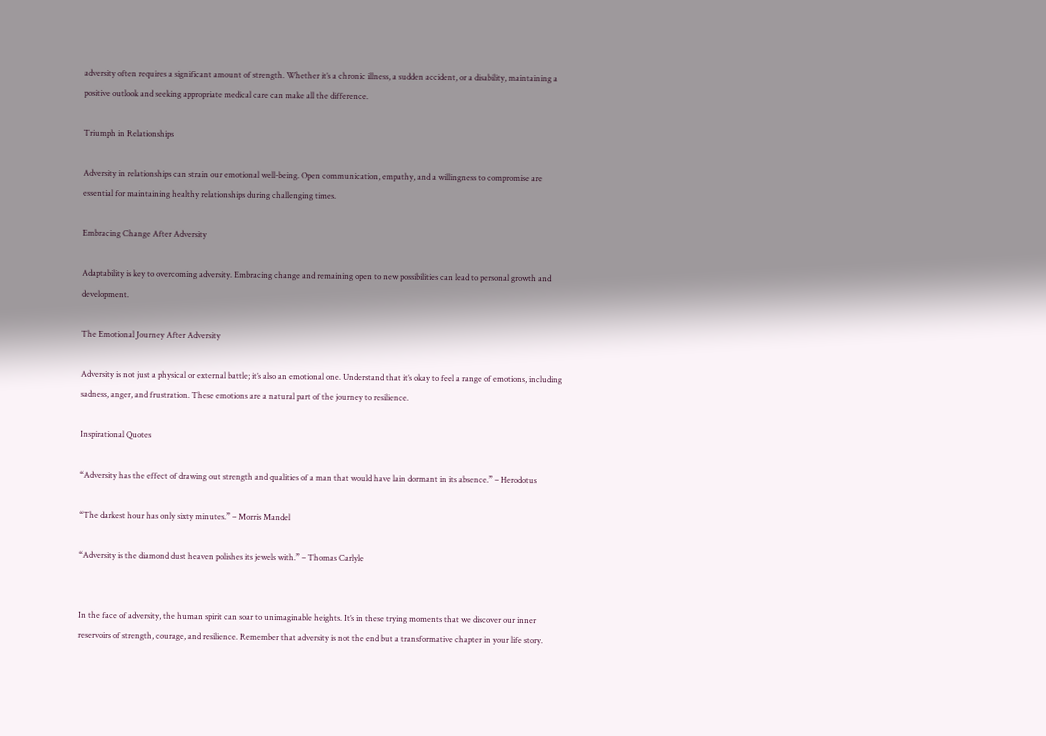adversity often requires a significant amount of strength. Whether it’s a chronic illness, a sudden accident, or a disability, maintaining a positive outlook and seeking appropriate medical care can make all the difference.

Triumph in Relationships

Adversity in relationships can strain our emotional well-being. Open communication, empathy, and a willingness to compromise are essential for maintaining healthy relationships during challenging times.

Embracing Change After Adversity

Adaptability is key to overcoming adversity. Embracing change and remaining open to new possibilities can lead to personal growth and development.

The Emotional Journey After Adversity

Adversity is not just a physical or external battle; it’s also an emotional one. Understand that it’s okay to feel a range of emotions, including sadness, anger, and frustration. These emotions are a natural part of the journey to resilience.

Inspirational Quotes

“Adversity has the effect of drawing out strength and qualities of a man that would have lain dormant in its absence.” – Herodotus

“The darkest hour has only sixty minutes.” – Morris Mandel

“Adversity is the diamond dust heaven polishes its jewels with.” – Thomas Carlyle


In the face of adversity, the human spirit can soar to unimaginable heights. It’s in these trying moments that we discover our inner reservoirs of strength, courage, and resilience. Remember that adversity is not the end but a transformative chapter in your life story.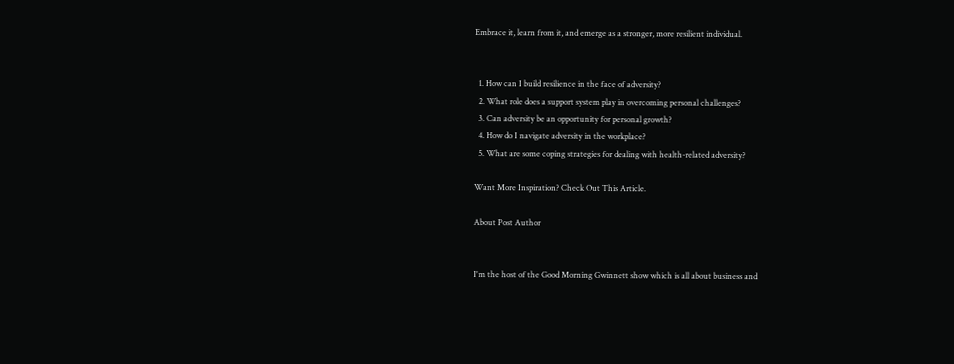Embrace it, learn from it, and emerge as a stronger, more resilient individual.


  1. How can I build resilience in the face of adversity?
  2. What role does a support system play in overcoming personal challenges?
  3. Can adversity be an opportunity for personal growth?
  4. How do I navigate adversity in the workplace?
  5. What are some coping strategies for dealing with health-related adversity?

Want More Inspiration? Check Out This Article.

About Post Author


I'm the host of the Good Morning Gwinnett show which is all about business and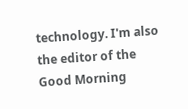technology. I'm also the editor of the Good Morning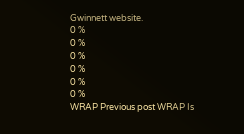Gwinnett website.
0 %
0 %
0 %
0 %
0 %
0 %
WRAP Previous post WRAP Is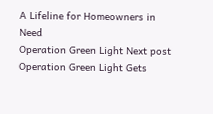A Lifeline for Homeowners in Need
Operation Green Light Next post Operation Green Light Gets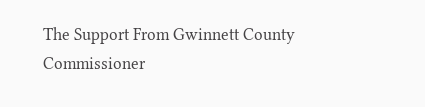The Support From Gwinnett County Commissioner